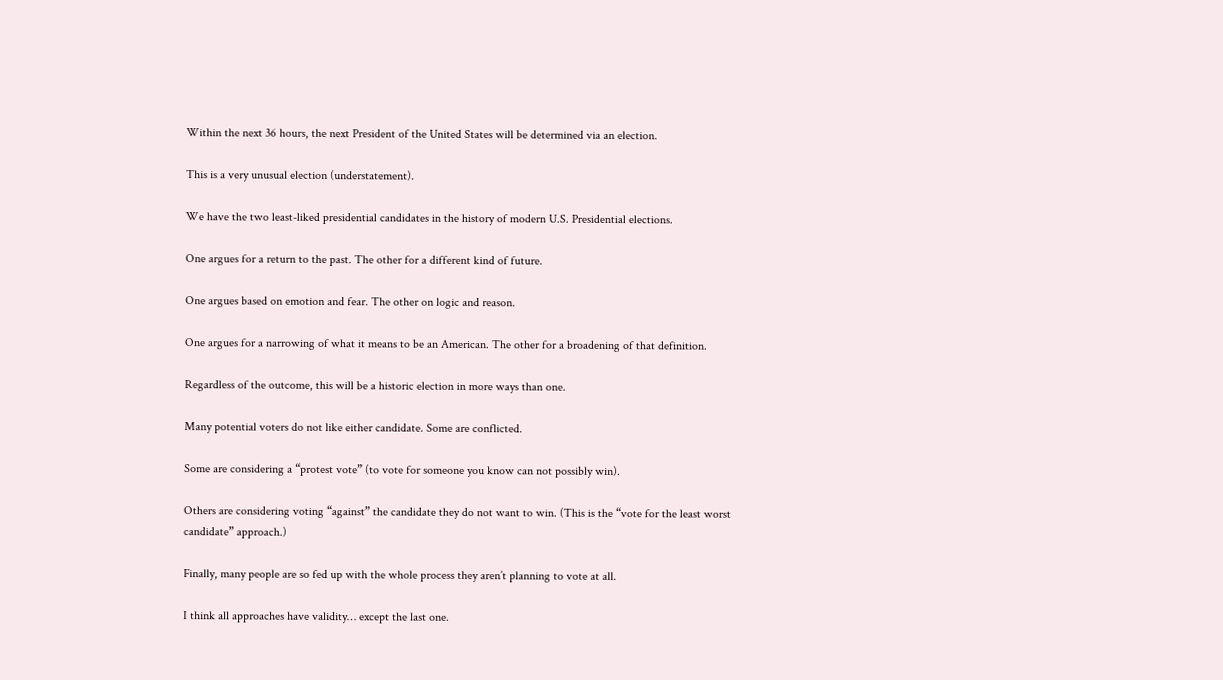Within the next 36 hours, the next President of the United States will be determined via an election.

This is a very unusual election (understatement).

We have the two least-liked presidential candidates in the history of modern U.S. Presidential elections.

One argues for a return to the past. The other for a different kind of future.

One argues based on emotion and fear. The other on logic and reason.

One argues for a narrowing of what it means to be an American. The other for a broadening of that definition.

Regardless of the outcome, this will be a historic election in more ways than one.

Many potential voters do not like either candidate. Some are conflicted.

Some are considering a “protest vote” (to vote for someone you know can not possibly win).

Others are considering voting “against” the candidate they do not want to win. (This is the “vote for the least worst candidate” approach.)

Finally, many people are so fed up with the whole process they aren’t planning to vote at all.

I think all approaches have validity… except the last one.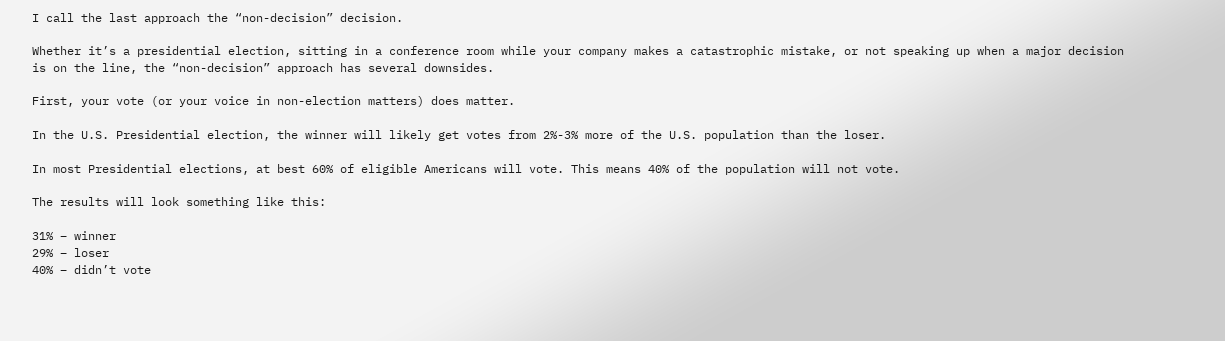I call the last approach the “non-decision” decision.

Whether it’s a presidential election, sitting in a conference room while your company makes a catastrophic mistake, or not speaking up when a major decision is on the line, the “non-decision” approach has several downsides.

First, your vote (or your voice in non-election matters) does matter.

In the U.S. Presidential election, the winner will likely get votes from 2%-3% more of the U.S. population than the loser.

In most Presidential elections, at best 60% of eligible Americans will vote. This means 40% of the population will not vote.

The results will look something like this:

31% – winner
29% – loser
40% – didn’t vote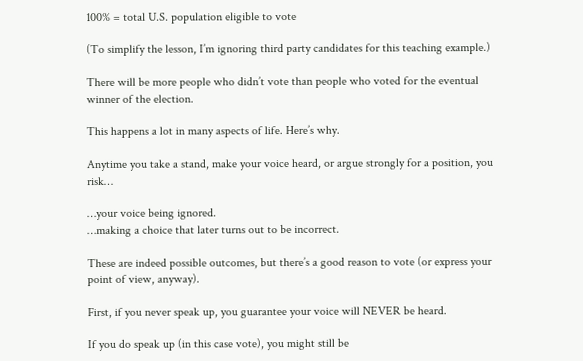100% = total U.S. population eligible to vote

(To simplify the lesson, I’m ignoring third party candidates for this teaching example.)

There will be more people who didn’t vote than people who voted for the eventual winner of the election.

This happens a lot in many aspects of life. Here’s why.

Anytime you take a stand, make your voice heard, or argue strongly for a position, you risk…

…your voice being ignored.
…making a choice that later turns out to be incorrect.

These are indeed possible outcomes, but there’s a good reason to vote (or express your point of view, anyway).

First, if you never speak up, you guarantee your voice will NEVER be heard.

If you do speak up (in this case vote), you might still be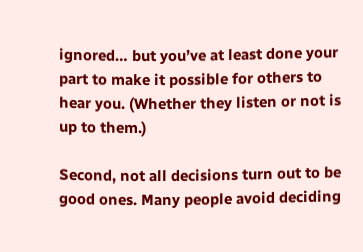ignored… but you’ve at least done your part to make it possible for others to hear you. (Whether they listen or not is up to them.)

Second, not all decisions turn out to be good ones. Many people avoid deciding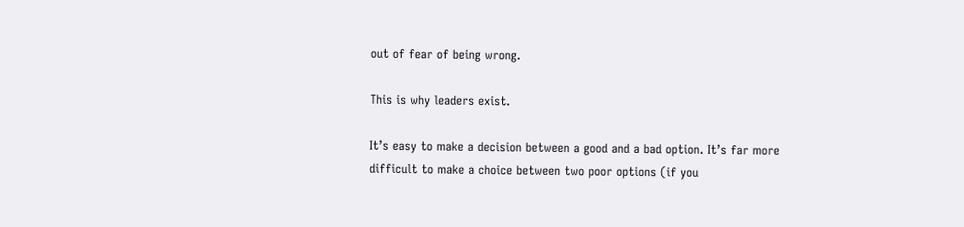out of fear of being wrong.

This is why leaders exist.

It’s easy to make a decision between a good and a bad option. It’s far more difficult to make a choice between two poor options (if you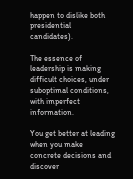happen to dislike both presidential candidates).

The essence of leadership is making difficult choices, under suboptimal conditions, with imperfect information.

You get better at leading when you make concrete decisions and discover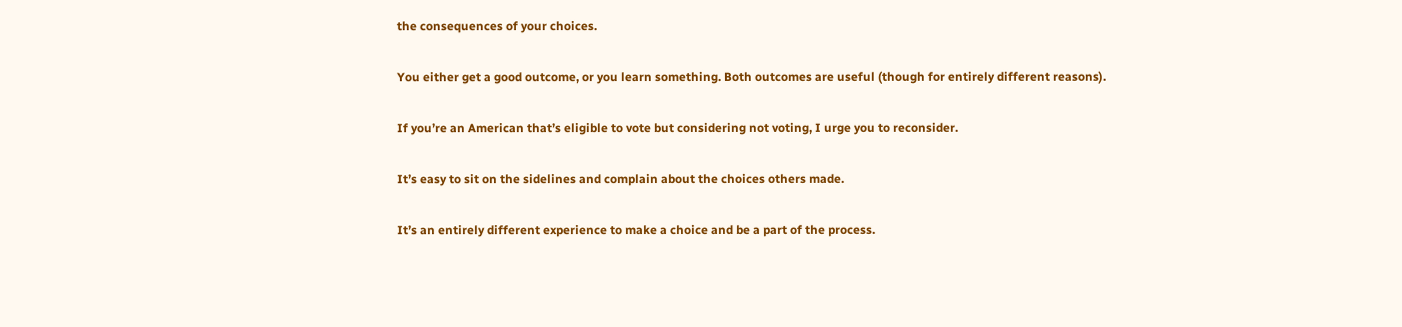the consequences of your choices.

You either get a good outcome, or you learn something. Both outcomes are useful (though for entirely different reasons).

If you’re an American that’s eligible to vote but considering not voting, I urge you to reconsider.

It’s easy to sit on the sidelines and complain about the choices others made.

It’s an entirely different experience to make a choice and be a part of the process.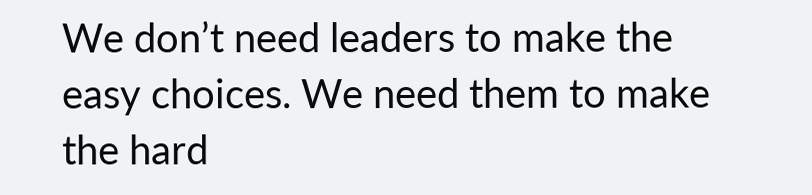We don’t need leaders to make the easy choices. We need them to make the hard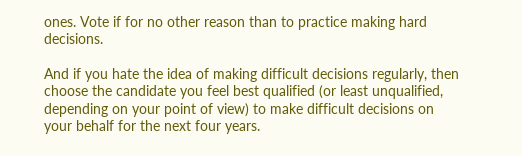ones. Vote if for no other reason than to practice making hard decisions.

And if you hate the idea of making difficult decisions regularly, then choose the candidate you feel best qualified (or least unqualified, depending on your point of view) to make difficult decisions on your behalf for the next four years.